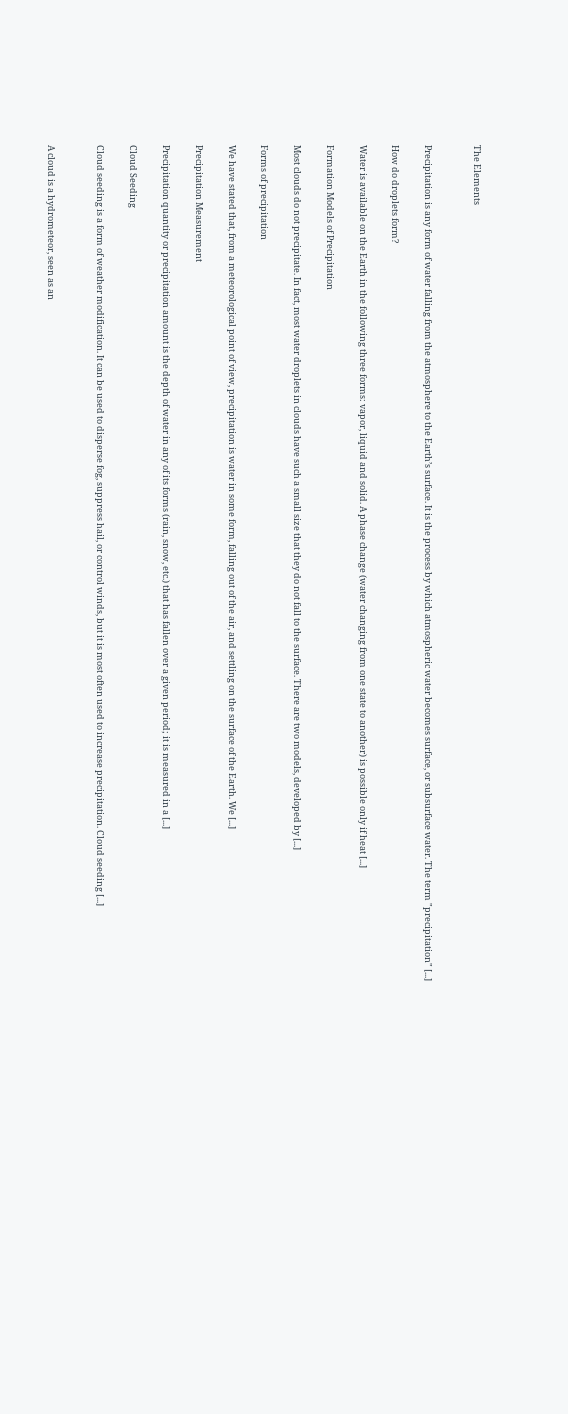The Elements


Precipitation is any form of water falling from the atmosphere to the Earth’s surface. It is the process by which atmospheric water becomes surface, or subsurface water. The term "precipitation" [...]

How do droplets form?

Water is available on the Earth in the following three forms: vapor, liquid and solid. A phase change (water changing from one state to another) is possible only if heat [...]

Formation Models of Precipitation

Most clouds do not precipitate. In fact, most water droplets in clouds have such a small size that they do not fall to the surface. There are two models, developed by [...]

Forms of precipitation

We have stated that, from a meteorological point of view, precipitation is water in some form, falling out of the air, and settling on the surface of the Earth. We [...]

Precipitation Measurement

Precipitation quantity or precipitation amount is the depth of water in any of its forms (rain, snow, etc.) that has fallen over a given period; it is measured in a [...]

Cloud Seeding

Cloud seeding is a form of weather modification. It can be used to disperse fog, suppress hail, or control winds, but it is most often used to increase precipitation. Cloud seeding [...]


A cloud is a hydrometeor, seen as an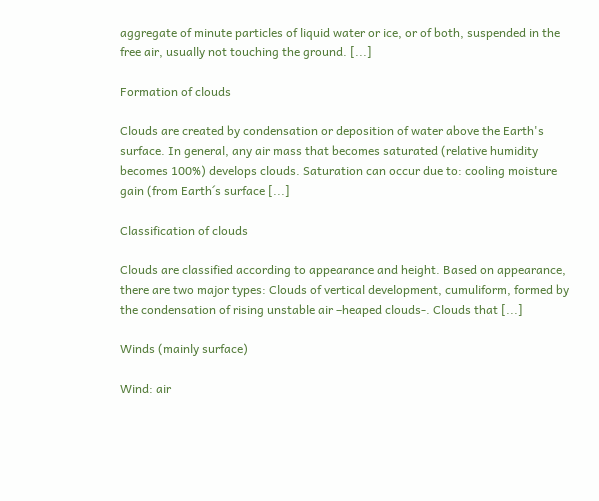aggregate of minute particles of liquid water or ice, or of both, suspended in the free air, usually not touching the ground. [...]

Formation of clouds

Clouds are created by condensation or deposition of water above the Earth's surface. In general, any air mass that becomes saturated (relative humidity becomes 100%) develops clouds. Saturation can occur due to: cooling moisture gain (from Earth´s surface [...]

Classification of clouds

Clouds are classified according to appearance and height. Based on appearance, there are two major types: Clouds of vertical development, cumuliform, formed by the condensation of rising unstable air –heaped clouds-. Clouds that [...]

Winds (mainly surface)

Wind: air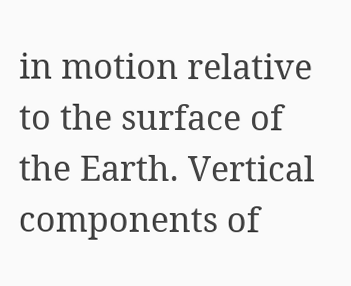in motion relative to the surface of the Earth. Vertical components of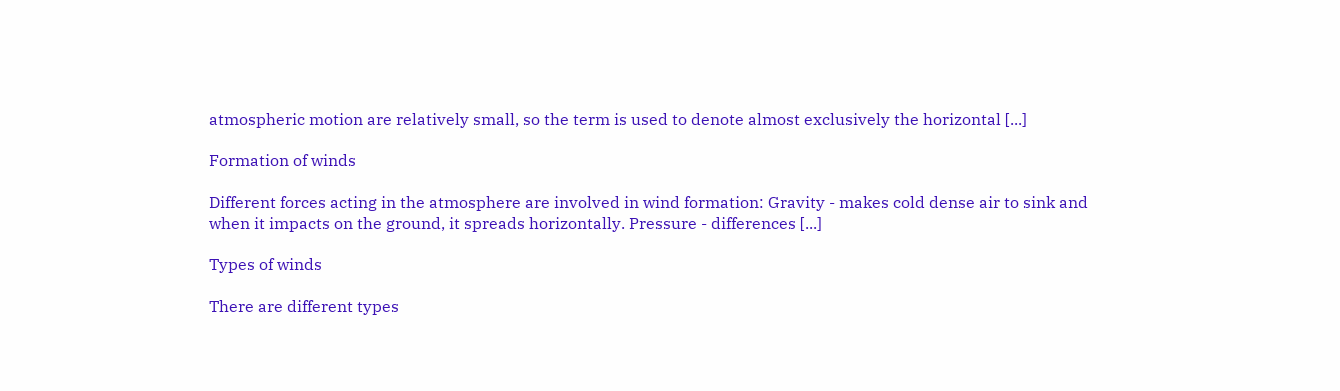atmospheric motion are relatively small, so the term is used to denote almost exclusively the horizontal [...]

Formation of winds

Different forces acting in the atmosphere are involved in wind formation: Gravity - makes cold dense air to sink and when it impacts on the ground, it spreads horizontally. Pressure - differences [...]

Types of winds

There are different types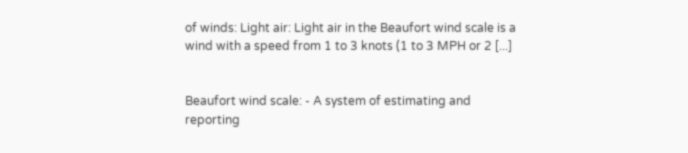of winds: Light air: Light air in the Beaufort wind scale is a wind with a speed from 1 to 3 knots (1 to 3 MPH or 2 [...]


Beaufort wind scale: - A system of estimating and reporting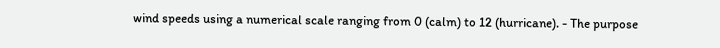wind speeds using a numerical scale ranging from 0 (calm) to 12 (hurricane). - The purpose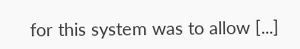for this system was to allow [...]